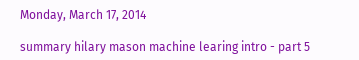Monday, March 17, 2014

summary hilary mason machine learing intro - part 5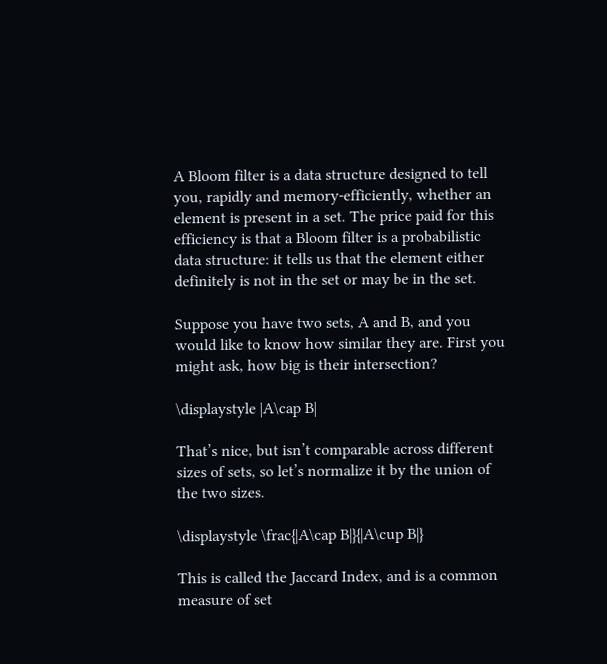A Bloom filter is a data structure designed to tell you, rapidly and memory-efficiently, whether an element is present in a set. The price paid for this efficiency is that a Bloom filter is a probabilistic data structure: it tells us that the element either definitely is not in the set or may be in the set.

Suppose you have two sets, A and B, and you would like to know how similar they are. First you might ask, how big is their intersection?

\displaystyle |A\cap B|

That’s nice, but isn’t comparable across different sizes of sets, so let’s normalize it by the union of the two sizes.

\displaystyle \frac{|A\cap B|}{|A\cup B|}

This is called the Jaccard Index, and is a common measure of set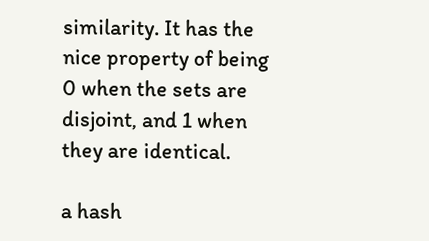similarity. It has the nice property of being 0 when the sets are disjoint, and 1 when they are identical.

a hash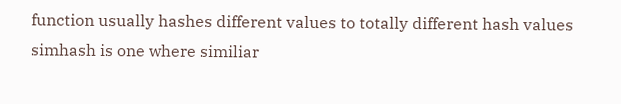function usually hashes different values to totally different hash values
simhash is one where similiar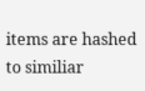items are hashed to similiar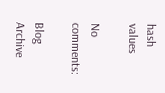hash values

No comments:

Blog Archive